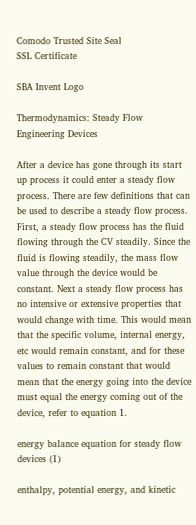Comodo Trusted Site Seal
SSL Certificate

SBA Invent Logo

Thermodynamics: Steady Flow Engineering Devices

After a device has gone through its start up process it could enter a steady flow process. There are few definitions that can be used to describe a steady flow process. First, a steady flow process has the fluid flowing through the CV steadily. Since the fluid is flowing steadily, the mass flow value through the device would be constant. Next a steady flow process has no intensive or extensive properties that would change with time. This would mean that the specific volume, internal energy, etc would remain constant, and for these values to remain constant that would mean that the energy going into the device must equal the energy coming out of the device, refer to equation 1.

energy balance equation for steady flow devices (1)

enthalpy, potential energy, and kinetic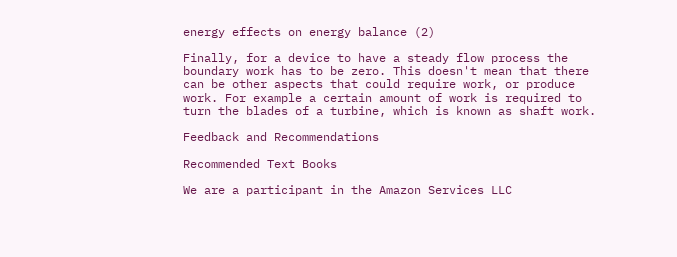energy effects on energy balance (2)

Finally, for a device to have a steady flow process the boundary work has to be zero. This doesn't mean that there can be other aspects that could require work, or produce work. For example a certain amount of work is required to turn the blades of a turbine, which is known as shaft work.

Feedback and Recommendations

Recommended Text Books

We are a participant in the Amazon Services LLC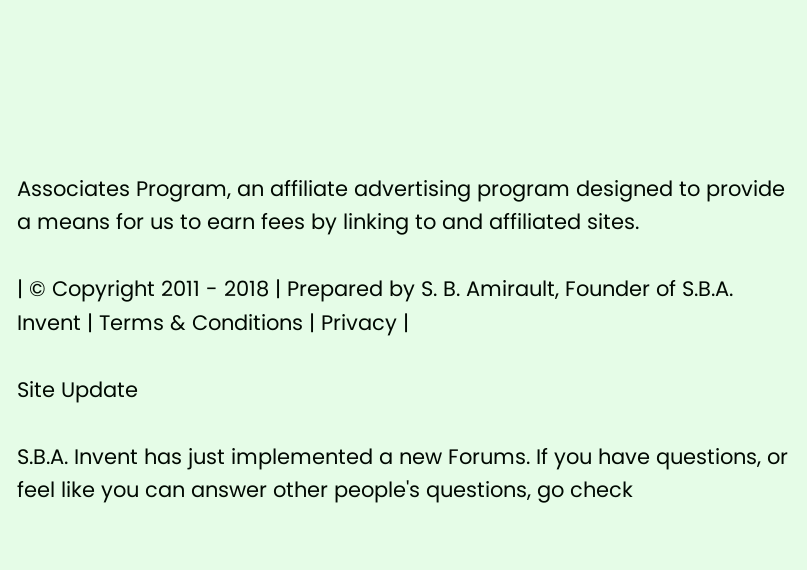Associates Program, an affiliate advertising program designed to provide a means for us to earn fees by linking to and affiliated sites.

| © Copyright 2011 - 2018 | Prepared by S. B. Amirault, Founder of S.B.A. Invent | Terms & Conditions | Privacy |

Site Update

S.B.A. Invent has just implemented a new Forums. If you have questions, or feel like you can answer other people's questions, go check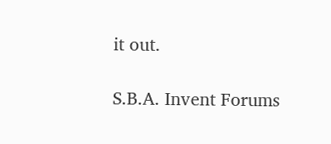it out.

S.B.A. Invent Forums